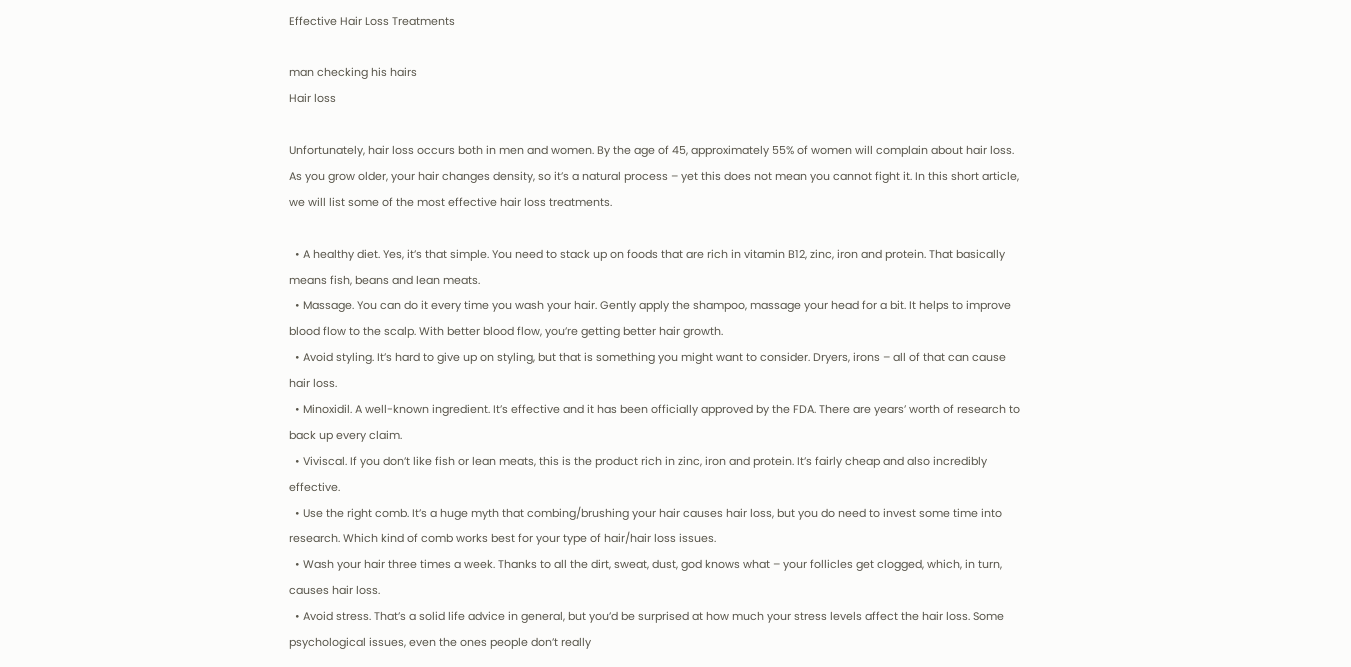Effective Hair Loss Treatments

man checking his hairs
Hair loss

Unfortunately, hair loss occurs both in men and women. By the age of 45, approximately 55% of women will complain about hair loss. As you grow older, your hair changes density, so it’s a natural process – yet this does not mean you cannot fight it. In this short article, we will list some of the most effective hair loss treatments.

  • A healthy diet. Yes, it’s that simple. You need to stack up on foods that are rich in vitamin B12, zinc, iron and protein. That basically means fish, beans and lean meats.
  • Massage. You can do it every time you wash your hair. Gently apply the shampoo, massage your head for a bit. It helps to improve blood flow to the scalp. With better blood flow, you’re getting better hair growth.
  • Avoid styling. It’s hard to give up on styling, but that is something you might want to consider. Dryers, irons – all of that can cause hair loss.
  • Minoxidil. A well-known ingredient. It’s effective and it has been officially approved by the FDA. There are years’ worth of research to back up every claim.
  • Viviscal. If you don’t like fish or lean meats, this is the product rich in zinc, iron and protein. It’s fairly cheap and also incredibly effective.
  • Use the right comb. It’s a huge myth that combing/brushing your hair causes hair loss, but you do need to invest some time into research. Which kind of comb works best for your type of hair/hair loss issues.
  • Wash your hair three times a week. Thanks to all the dirt, sweat, dust, god knows what – your follicles get clogged, which, in turn, causes hair loss.
  • Avoid stress. That’s a solid life advice in general, but you’d be surprised at how much your stress levels affect the hair loss. Some psychological issues, even the ones people don’t really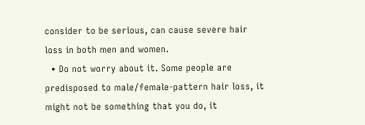consider to be serious, can cause severe hair loss in both men and women.
  • Do not worry about it. Some people are predisposed to male/female-pattern hair loss, it might not be something that you do, it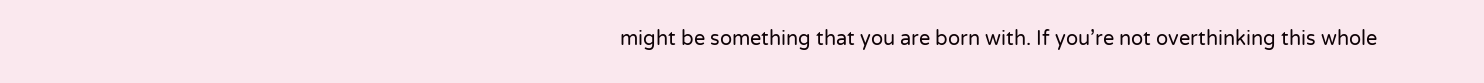might be something that you are born with. If you’re not overthinking this whole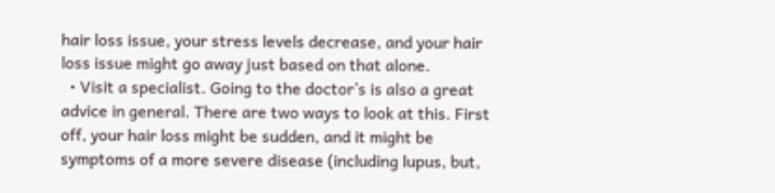hair loss issue, your stress levels decrease, and your hair loss issue might go away just based on that alone.
  • Visit a specialist. Going to the doctor’s is also a great advice in general. There are two ways to look at this. First off, your hair loss might be sudden, and it might be symptoms of a more severe disease (including lupus, but,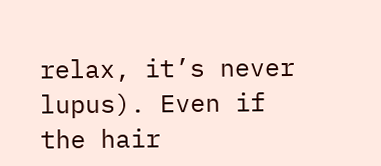relax, it’s never lupus). Even if the hair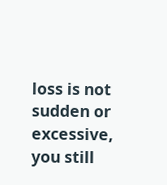loss is not sudden or excessive, you still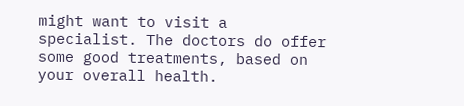might want to visit a specialist. The doctors do offer some good treatments, based on your overall health.